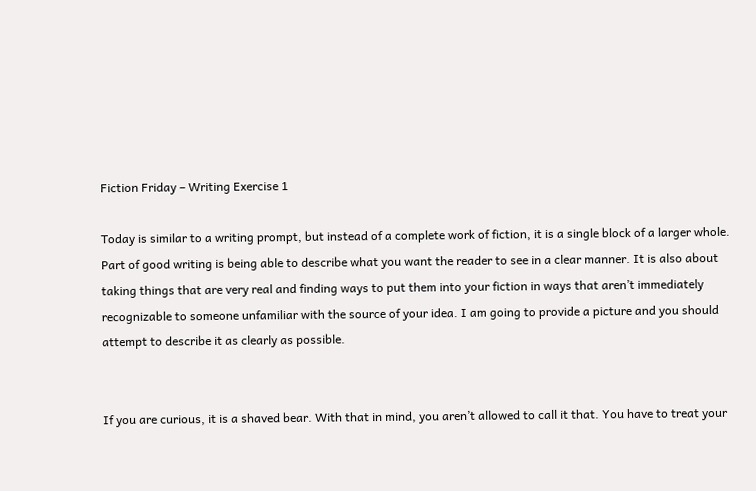Fiction Friday – Writing Exercise 1

Today is similar to a writing prompt, but instead of a complete work of fiction, it is a single block of a larger whole. Part of good writing is being able to describe what you want the reader to see in a clear manner. It is also about taking things that are very real and finding ways to put them into your fiction in ways that aren’t immediately recognizable to someone unfamiliar with the source of your idea. I am going to provide a picture and you should attempt to describe it as clearly as possible.


If you are curious, it is a shaved bear. With that in mind, you aren’t allowed to call it that. You have to treat your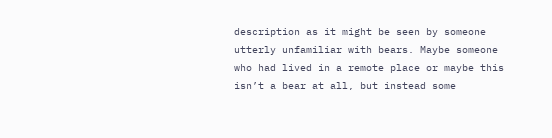description as it might be seen by someone utterly unfamiliar with bears. Maybe someone who had lived in a remote place or maybe this isn’t a bear at all, but instead some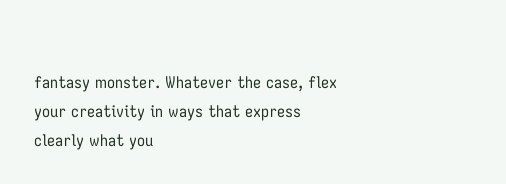fantasy monster. Whatever the case, flex your creativity in ways that express clearly what you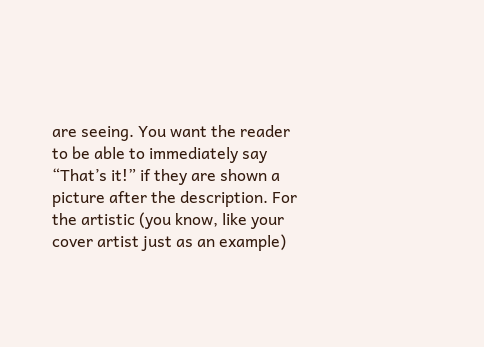are seeing. You want the reader to be able to immediately say “That’s it!” if they are shown a picture after the description. For the artistic (you know, like your cover artist just as an example)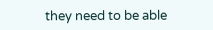they need to be able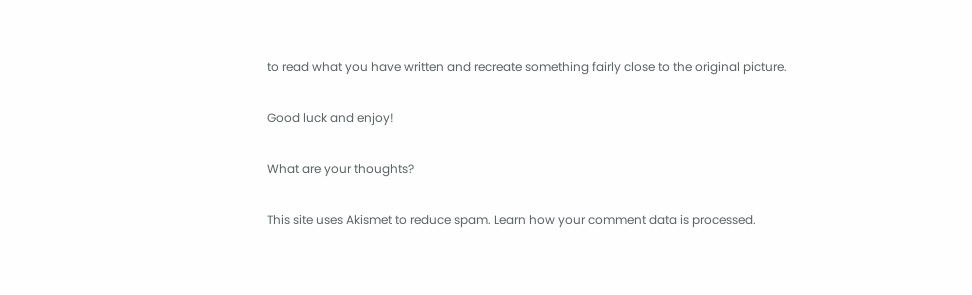to read what you have written and recreate something fairly close to the original picture.

Good luck and enjoy!

What are your thoughts?

This site uses Akismet to reduce spam. Learn how your comment data is processed.